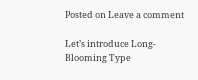Posted on Leave a comment

Let’s introduce Long-Blooming Type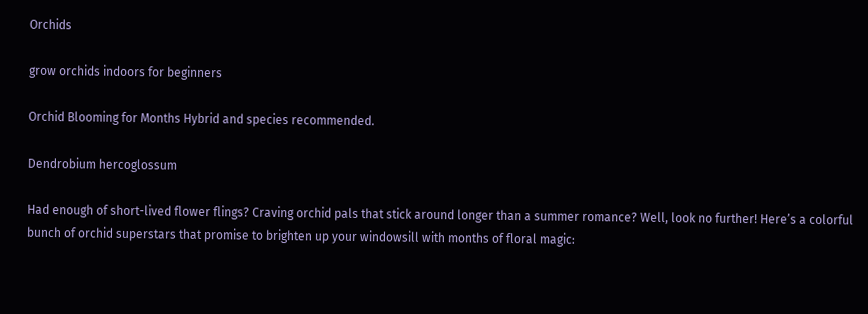Orchids

grow orchids indoors for beginners

Orchid Blooming for Months Hybrid and species recommended.

Dendrobium hercoglossum

Had enough of short-lived flower flings? Craving orchid pals that stick around longer than a summer romance? Well, look no further! Here’s a colorful bunch of orchid superstars that promise to brighten up your windowsill with months of floral magic: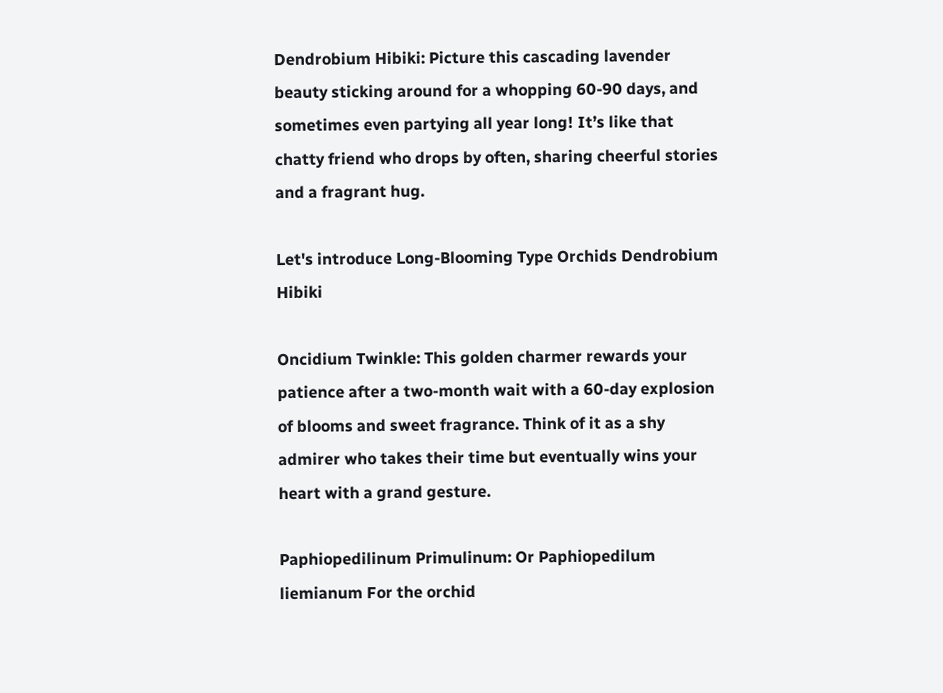Dendrobium Hibiki: Picture this cascading lavender beauty sticking around for a whopping 60-90 days, and sometimes even partying all year long! It’s like that chatty friend who drops by often, sharing cheerful stories and a fragrant hug.

Let's introduce Long-Blooming Type Orchids Dendrobium Hibiki

Oncidium Twinkle: This golden charmer rewards your patience after a two-month wait with a 60-day explosion of blooms and sweet fragrance. Think of it as a shy admirer who takes their time but eventually wins your heart with a grand gesture.

Paphiopedilinum Primulinum: Or Paphiopedilum liemianum For the orchid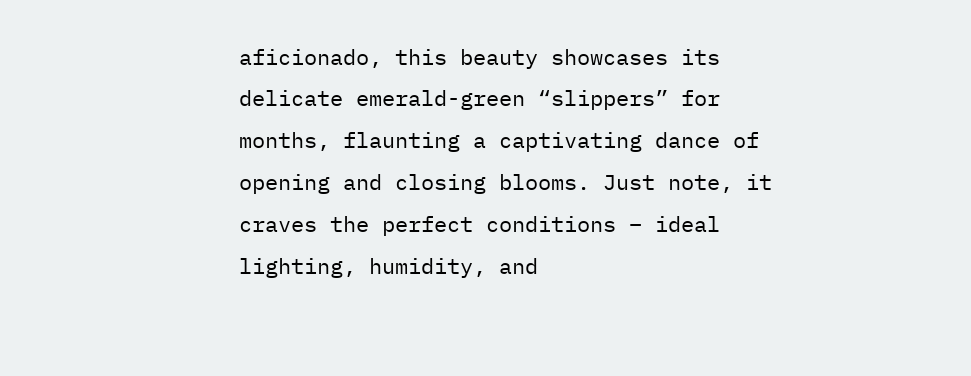aficionado, this beauty showcases its delicate emerald-green “slippers” for months, flaunting a captivating dance of opening and closing blooms. Just note, it craves the perfect conditions – ideal lighting, humidity, and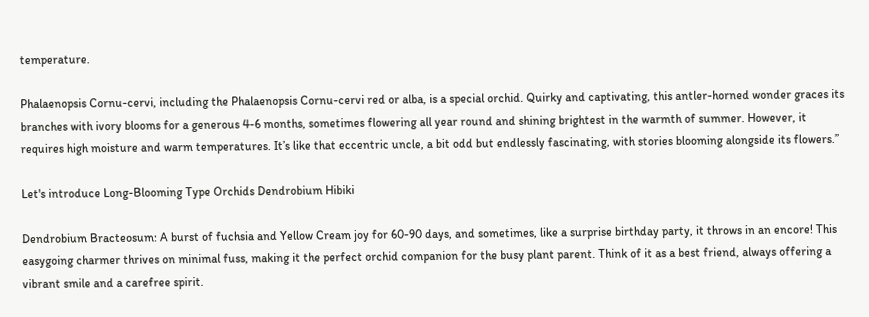temperature.

Phalaenopsis Cornu-cervi, including the Phalaenopsis Cornu-cervi red or alba, is a special orchid. Quirky and captivating, this antler-horned wonder graces its branches with ivory blooms for a generous 4-6 months, sometimes flowering all year round and shining brightest in the warmth of summer. However, it requires high moisture and warm temperatures. It’s like that eccentric uncle, a bit odd but endlessly fascinating, with stories blooming alongside its flowers.”

Let's introduce Long-Blooming Type Orchids Dendrobium Hibiki

Dendrobium Bracteosum: A burst of fuchsia and Yellow Cream joy for 60-90 days, and sometimes, like a surprise birthday party, it throws in an encore! This easygoing charmer thrives on minimal fuss, making it the perfect orchid companion for the busy plant parent. Think of it as a best friend, always offering a vibrant smile and a carefree spirit.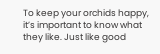To keep your orchids happy, it’s important to know what they like. Just like good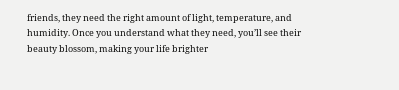friends, they need the right amount of light, temperature, and humidity. Once you understand what they need, you’ll see their beauty blossom, making your life brighter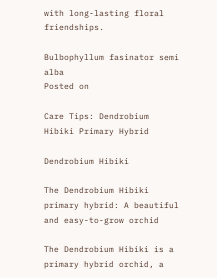with long-lasting floral friendships.

Bulbophyllum fasinator semi alba
Posted on

Care Tips: Dendrobium Hibiki Primary Hybrid

Dendrobium Hibiki

The Dendrobium Hibiki primary hybrid: A beautiful and easy-to-grow orchid

The Dendrobium Hibiki is a primary hybrid orchid, a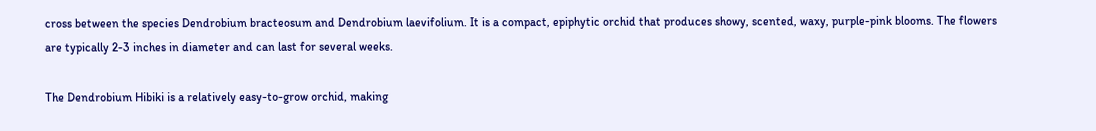cross between the species Dendrobium bracteosum and Dendrobium laevifolium. It is a compact, epiphytic orchid that produces showy, scented, waxy, purple-pink blooms. The flowers are typically 2-3 inches in diameter and can last for several weeks.

The Dendrobium Hibiki is a relatively easy-to-grow orchid, making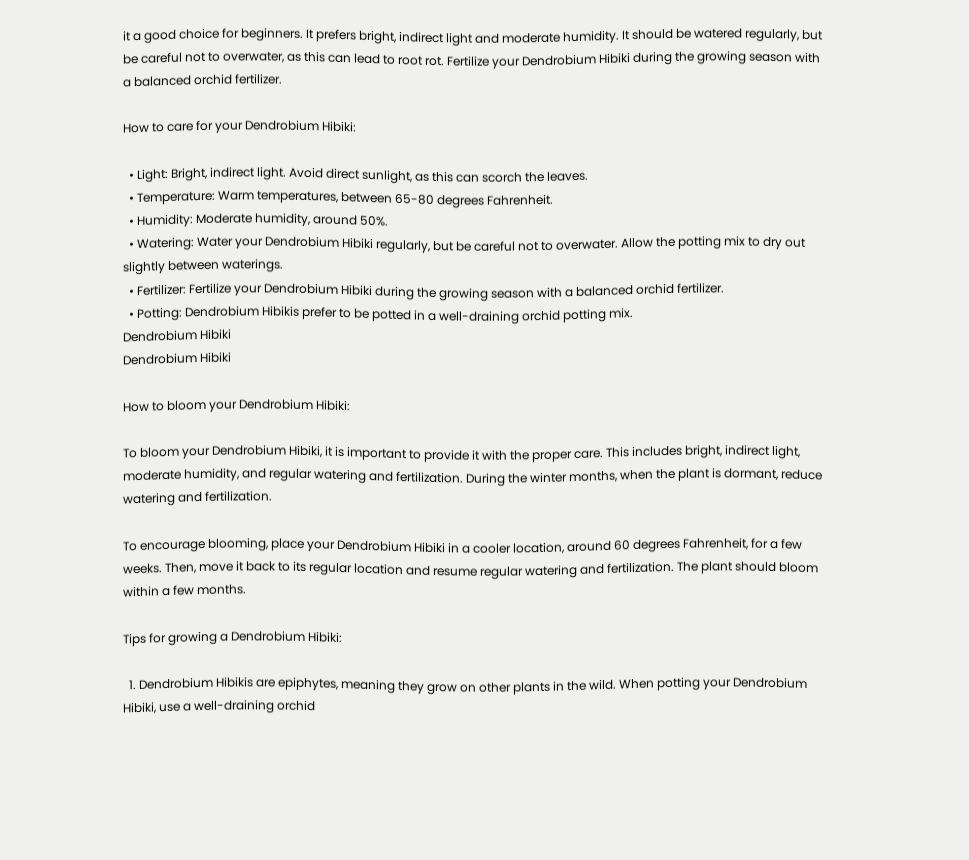it a good choice for beginners. It prefers bright, indirect light and moderate humidity. It should be watered regularly, but be careful not to overwater, as this can lead to root rot. Fertilize your Dendrobium Hibiki during the growing season with a balanced orchid fertilizer.

How to care for your Dendrobium Hibiki:

  • Light: Bright, indirect light. Avoid direct sunlight, as this can scorch the leaves.
  • Temperature: Warm temperatures, between 65-80 degrees Fahrenheit.
  • Humidity: Moderate humidity, around 50%.
  • Watering: Water your Dendrobium Hibiki regularly, but be careful not to overwater. Allow the potting mix to dry out slightly between waterings.
  • Fertilizer: Fertilize your Dendrobium Hibiki during the growing season with a balanced orchid fertilizer.
  • Potting: Dendrobium Hibikis prefer to be potted in a well-draining orchid potting mix.
Dendrobium Hibiki
Dendrobium Hibiki

How to bloom your Dendrobium Hibiki:

To bloom your Dendrobium Hibiki, it is important to provide it with the proper care. This includes bright, indirect light, moderate humidity, and regular watering and fertilization. During the winter months, when the plant is dormant, reduce watering and fertilization.

To encourage blooming, place your Dendrobium Hibiki in a cooler location, around 60 degrees Fahrenheit, for a few weeks. Then, move it back to its regular location and resume regular watering and fertilization. The plant should bloom within a few months.

Tips for growing a Dendrobium Hibiki:

  1. Dendrobium Hibikis are epiphytes, meaning they grow on other plants in the wild. When potting your Dendrobium Hibiki, use a well-draining orchid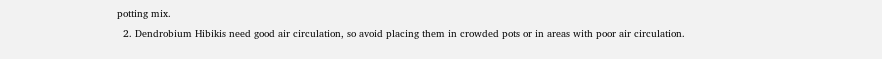potting mix.
  2. Dendrobium Hibikis need good air circulation, so avoid placing them in crowded pots or in areas with poor air circulation.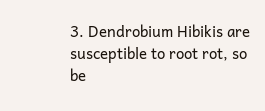3. Dendrobium Hibikis are susceptible to root rot, so be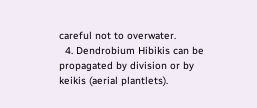careful not to overwater.
  4. Dendrobium Hibikis can be propagated by division or by keikis (aerial plantlets).